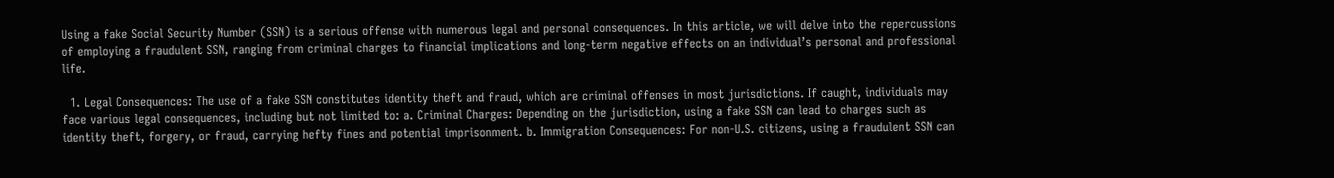Using a fake Social Security Number (SSN) is a serious offense with numerous legal and personal consequences. In this article, we will delve into the repercussions of employing a fraudulent SSN, ranging from criminal charges to financial implications and long-term negative effects on an individual’s personal and professional life.

  1. Legal Consequences: The use of a fake SSN constitutes identity theft and fraud, which are criminal offenses in most jurisdictions. If caught, individuals may face various legal consequences, including but not limited to: a. Criminal Charges: Depending on the jurisdiction, using a fake SSN can lead to charges such as identity theft, forgery, or fraud, carrying hefty fines and potential imprisonment. b. Immigration Consequences: For non-U.S. citizens, using a fraudulent SSN can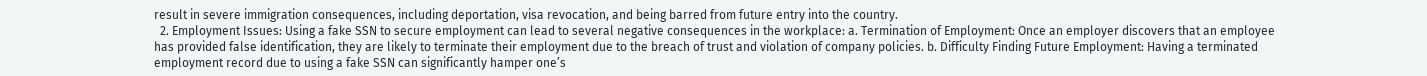result in severe immigration consequences, including deportation, visa revocation, and being barred from future entry into the country.
  2. Employment Issues: Using a fake SSN to secure employment can lead to several negative consequences in the workplace: a. Termination of Employment: Once an employer discovers that an employee has provided false identification, they are likely to terminate their employment due to the breach of trust and violation of company policies. b. Difficulty Finding Future Employment: Having a terminated employment record due to using a fake SSN can significantly hamper one’s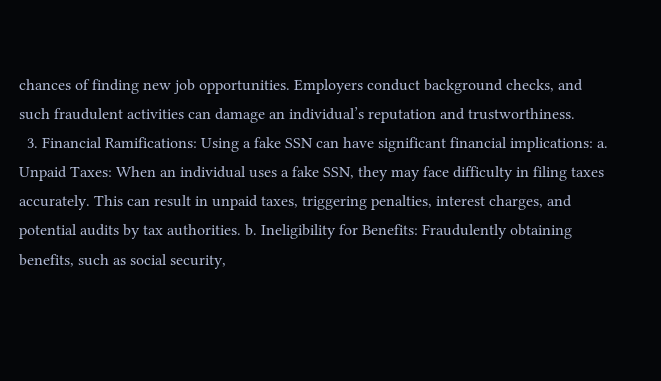chances of finding new job opportunities. Employers conduct background checks, and such fraudulent activities can damage an individual’s reputation and trustworthiness.
  3. Financial Ramifications: Using a fake SSN can have significant financial implications: a. Unpaid Taxes: When an individual uses a fake SSN, they may face difficulty in filing taxes accurately. This can result in unpaid taxes, triggering penalties, interest charges, and potential audits by tax authorities. b. Ineligibility for Benefits: Fraudulently obtaining benefits, such as social security,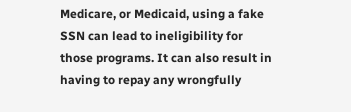Medicare, or Medicaid, using a fake SSN can lead to ineligibility for those programs. It can also result in having to repay any wrongfully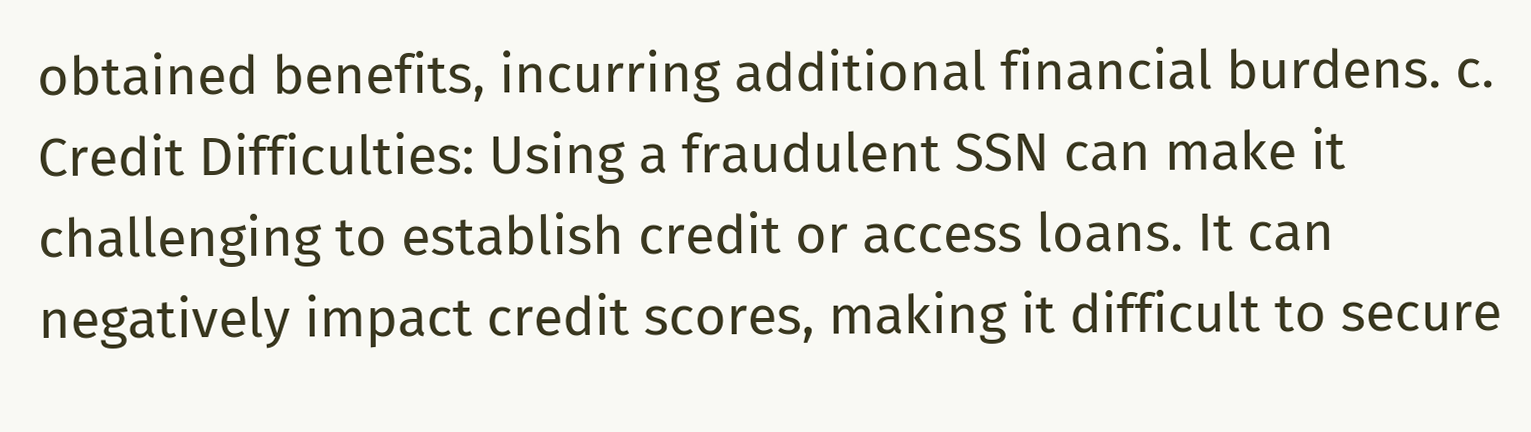obtained benefits, incurring additional financial burdens. c. Credit Difficulties: Using a fraudulent SSN can make it challenging to establish credit or access loans. It can negatively impact credit scores, making it difficult to secure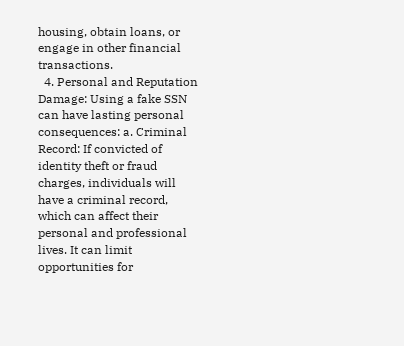housing, obtain loans, or engage in other financial transactions.
  4. Personal and Reputation Damage: Using a fake SSN can have lasting personal consequences: a. Criminal Record: If convicted of identity theft or fraud charges, individuals will have a criminal record, which can affect their personal and professional lives. It can limit opportunities for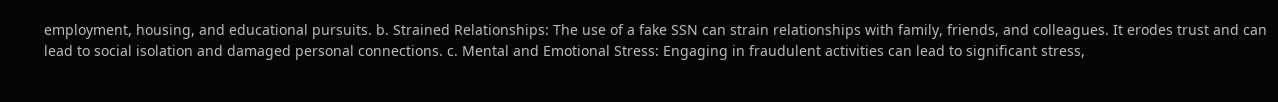employment, housing, and educational pursuits. b. Strained Relationships: The use of a fake SSN can strain relationships with family, friends, and colleagues. It erodes trust and can lead to social isolation and damaged personal connections. c. Mental and Emotional Stress: Engaging in fraudulent activities can lead to significant stress,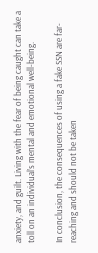anxiety, and guilt. Living with the fear of being caught can take a toll on an individual’s mental and emotional well-being.

In conclusion, the consequences of using a fake SSN are far-reaching and should not be taken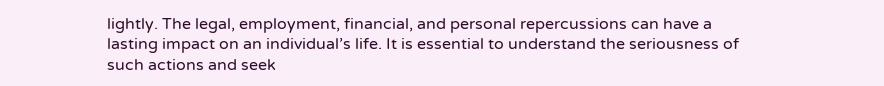lightly. The legal, employment, financial, and personal repercussions can have a lasting impact on an individual’s life. It is essential to understand the seriousness of such actions and seek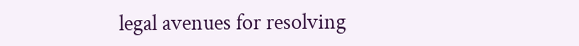legal avenues for resolving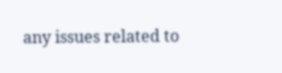any issues related to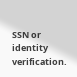SSN or identity verification.